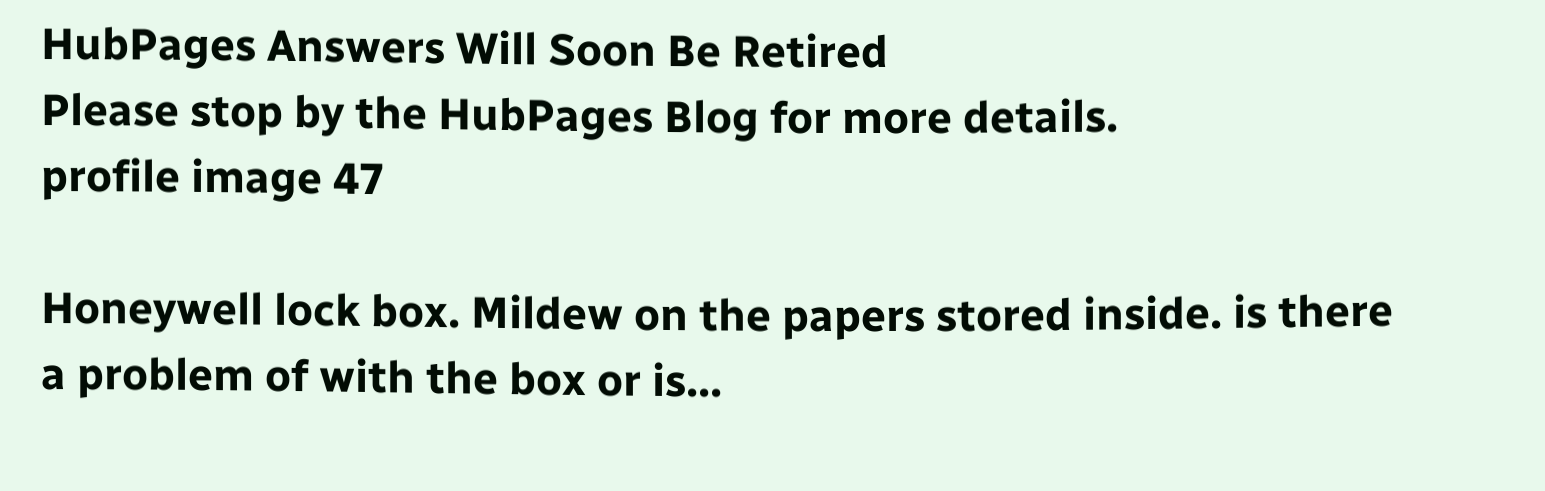HubPages Answers Will Soon Be Retired
Please stop by the HubPages Blog for more details.
profile image 47

Honeywell lock box. Mildew on the papers stored inside. is there a problem of with the box or is...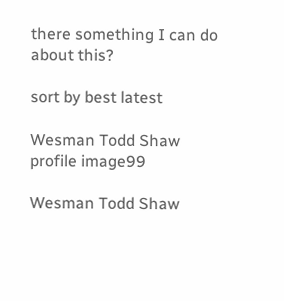there something I can do about this?

sort by best latest

Wesman Todd Shaw profile image99

Wesman Todd Shaw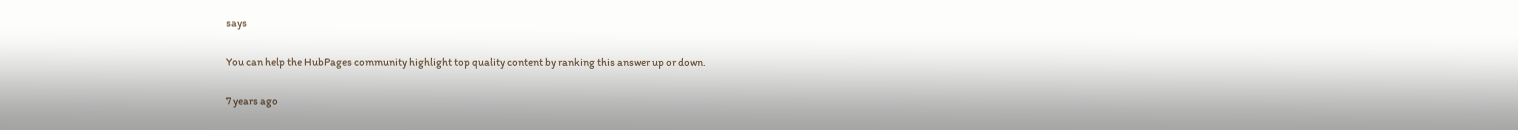says

You can help the HubPages community highlight top quality content by ranking this answer up or down.

7 years ago